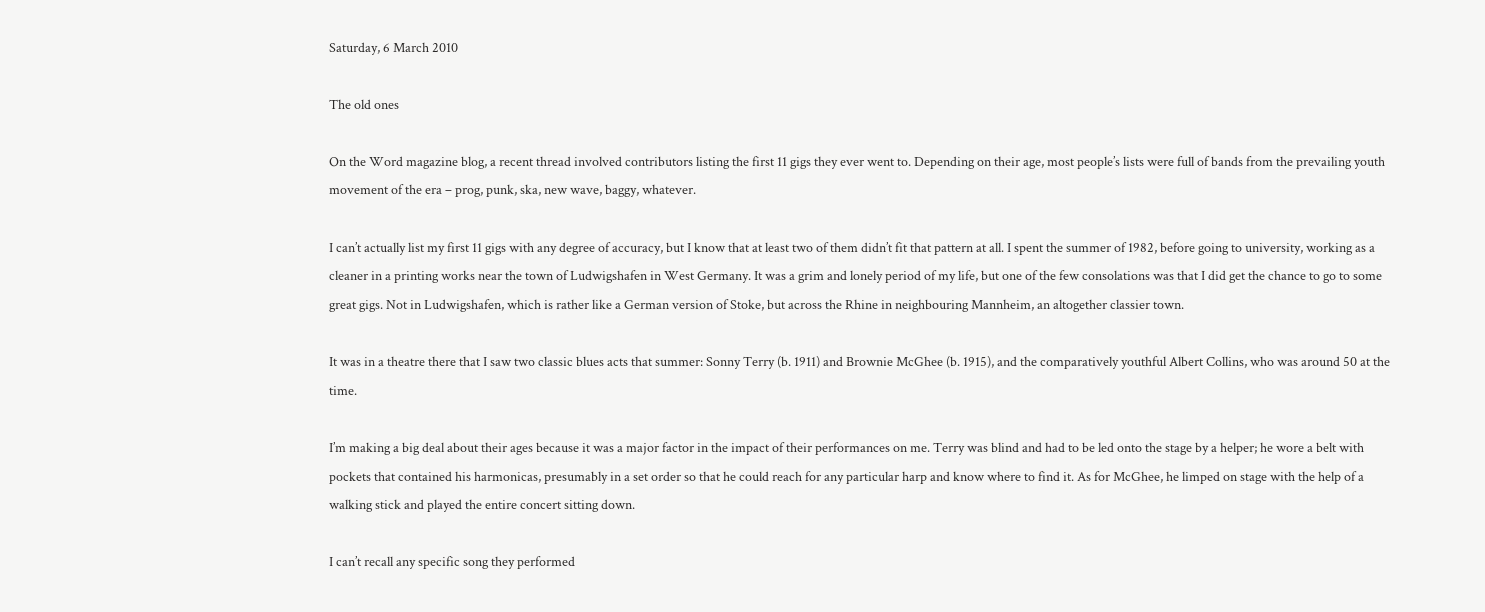Saturday, 6 March 2010

The old ones

On the Word magazine blog, a recent thread involved contributors listing the first 11 gigs they ever went to. Depending on their age, most people’s lists were full of bands from the prevailing youth movement of the era – prog, punk, ska, new wave, baggy, whatever.

I can’t actually list my first 11 gigs with any degree of accuracy, but I know that at least two of them didn’t fit that pattern at all. I spent the summer of 1982, before going to university, working as a cleaner in a printing works near the town of Ludwigshafen in West Germany. It was a grim and lonely period of my life, but one of the few consolations was that I did get the chance to go to some great gigs. Not in Ludwigshafen, which is rather like a German version of Stoke, but across the Rhine in neighbouring Mannheim, an altogether classier town.

It was in a theatre there that I saw two classic blues acts that summer: Sonny Terry (b. 1911) and Brownie McGhee (b. 1915), and the comparatively youthful Albert Collins, who was around 50 at the time.

I’m making a big deal about their ages because it was a major factor in the impact of their performances on me. Terry was blind and had to be led onto the stage by a helper; he wore a belt with pockets that contained his harmonicas, presumably in a set order so that he could reach for any particular harp and know where to find it. As for McGhee, he limped on stage with the help of a walking stick and played the entire concert sitting down.

I can’t recall any specific song they performed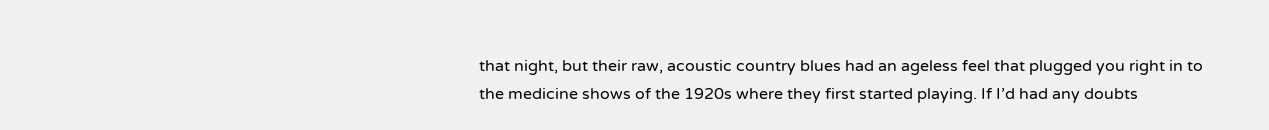that night, but their raw, acoustic country blues had an ageless feel that plugged you right in to the medicine shows of the 1920s where they first started playing. If I’d had any doubts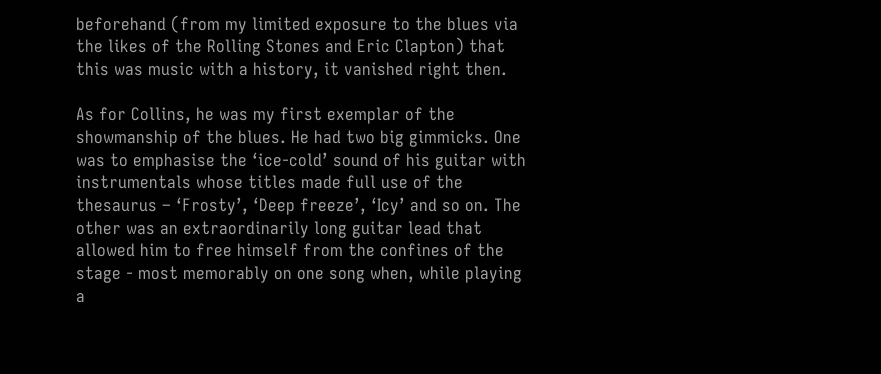beforehand (from my limited exposure to the blues via the likes of the Rolling Stones and Eric Clapton) that this was music with a history, it vanished right then.

As for Collins, he was my first exemplar of the showmanship of the blues. He had two big gimmicks. One was to emphasise the ‘ice-cold’ sound of his guitar with instrumentals whose titles made full use of the thesaurus – ‘Frosty’, ‘Deep freeze’, ‘Icy’ and so on. The other was an extraordinarily long guitar lead that allowed him to free himself from the confines of the stage - most memorably on one song when, while playing a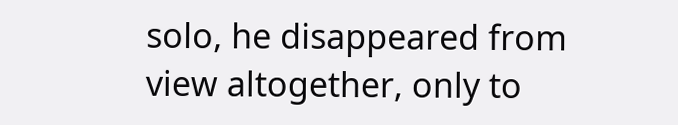solo, he disappeared from view altogether, only to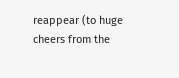reappear (to huge cheers from the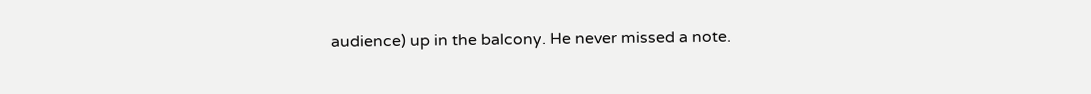audience) up in the balcony. He never missed a note.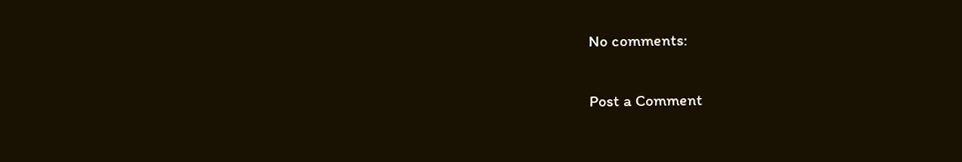No comments:

Post a Comment